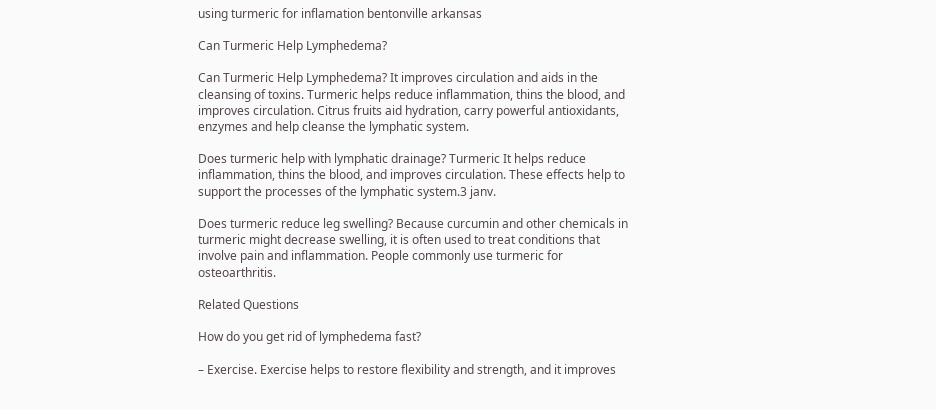using turmeric for inflamation bentonville arkansas

Can Turmeric Help Lymphedema?

Can Turmeric Help Lymphedema? It improves circulation and aids in the cleansing of toxins. Turmeric helps reduce inflammation, thins the blood, and improves circulation. Citrus fruits aid hydration, carry powerful antioxidants, enzymes and help cleanse the lymphatic system.

Does turmeric help with lymphatic drainage? Turmeric It helps reduce inflammation, thins the blood, and improves circulation. These effects help to support the processes of the lymphatic system.3 janv.

Does turmeric reduce leg swelling? Because curcumin and other chemicals in turmeric might decrease swelling, it is often used to treat conditions that involve pain and inflammation. People commonly use turmeric for osteoarthritis.

Related Questions

How do you get rid of lymphedema fast?

– Exercise. Exercise helps to restore flexibility and strength, and it improves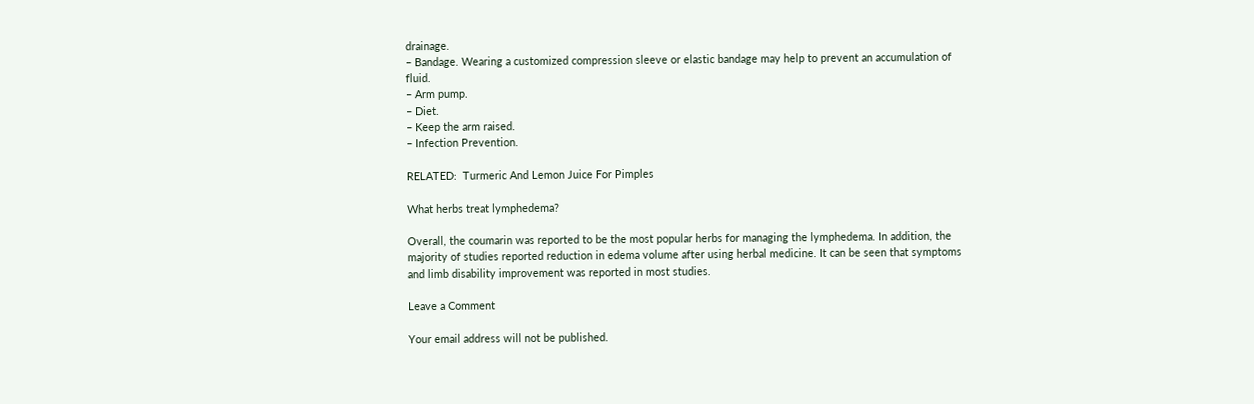drainage.
– Bandage. Wearing a customized compression sleeve or elastic bandage may help to prevent an accumulation of fluid.
– Arm pump.
– Diet.
– Keep the arm raised.
– Infection Prevention.

RELATED:  Turmeric And Lemon Juice For Pimples

What herbs treat lymphedema?

Overall, the coumarin was reported to be the most popular herbs for managing the lymphedema. In addition, the majority of studies reported reduction in edema volume after using herbal medicine. It can be seen that symptoms and limb disability improvement was reported in most studies.

Leave a Comment

Your email address will not be published.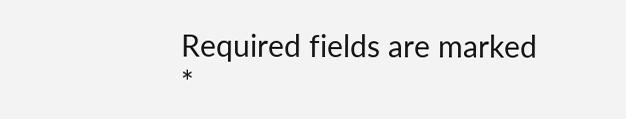Required fields are marked *